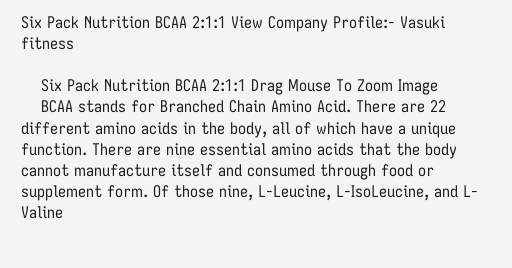Six Pack Nutrition BCAA 2:1:1 View Company Profile:- Vasuki fitness

    Six Pack Nutrition BCAA 2:1:1 Drag Mouse To Zoom Image
    BCAA stands for Branched Chain Amino Acid. There are 22 different amino acids in the body, all of which have a unique function. There are nine essential amino acids that the body cannot manufacture itself and consumed through food or supplement form. Of those nine, L-Leucine, L-IsoLeucine, and L-Valine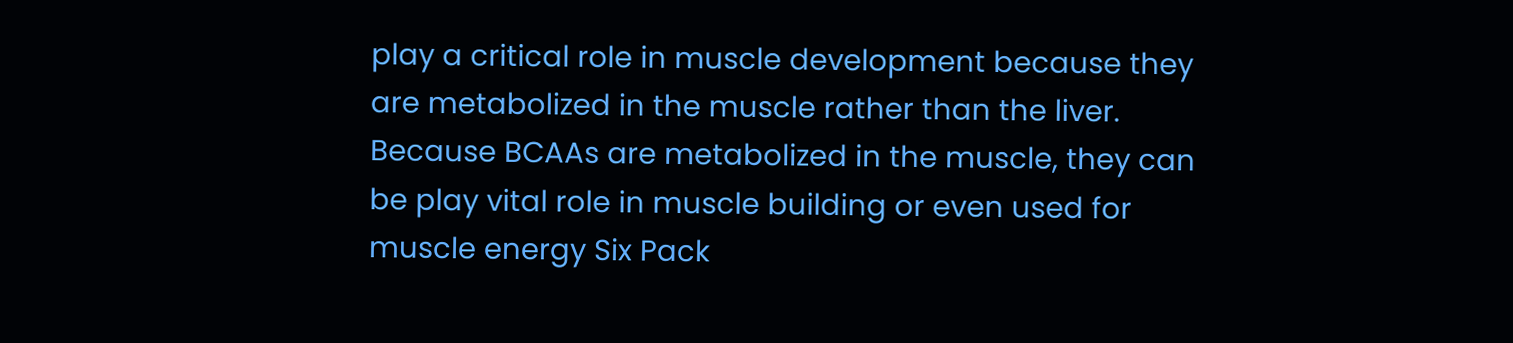play a critical role in muscle development because they are metabolized in the muscle rather than the liver. Because BCAAs are metabolized in the muscle, they can be play vital role in muscle building or even used for muscle energy Six Pack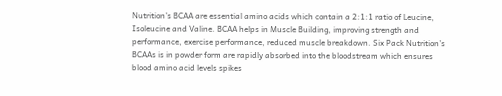Nutrition’s BCAA are essential amino acids which contain a 2:1:1 ratio of Leucine, Isoleucine and Valine. BCAA helps in Muscle Building, improving strength and performance, exercise performance, reduced muscle breakdown. Six Pack Nutrition’s BCAAs is in powder form are rapidly absorbed into the bloodstream which ensures blood amino acid levels spikes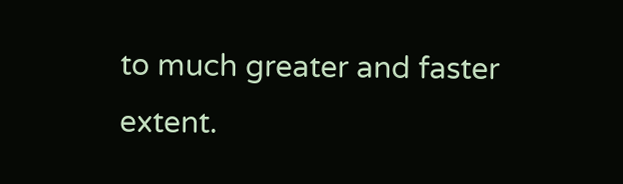to much greater and faster extent.